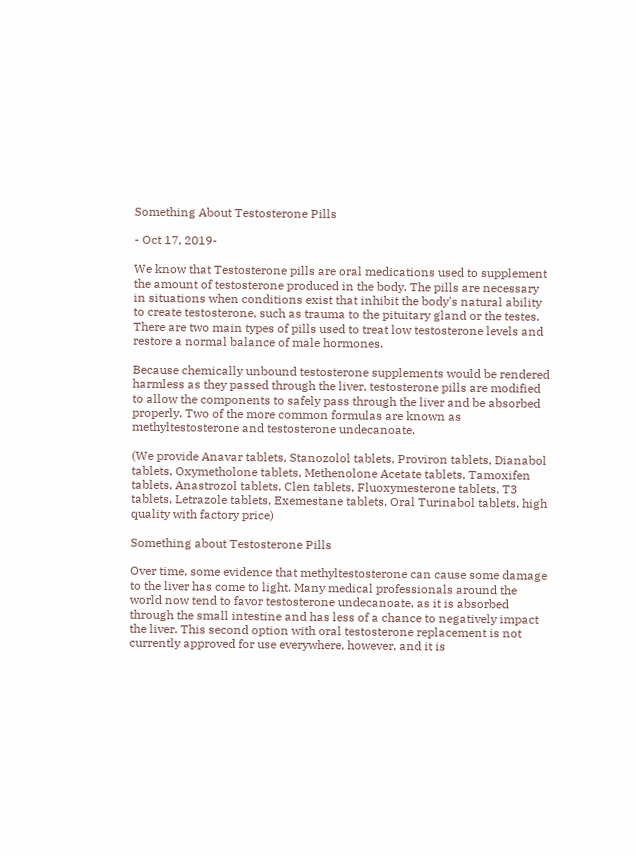Something About Testosterone Pills

- Oct 17, 2019-

We know that Testosterone pills are oral medications used to supplement the amount of testosterone produced in the body. The pills are necessary in situations when conditions exist that inhibit the body's natural ability to create testosterone, such as trauma to the pituitary gland or the testes. There are two main types of pills used to treat low testosterone levels and restore a normal balance of male hormones.

Because chemically unbound testosterone supplements would be rendered harmless as they passed through the liver, testosterone pills are modified to allow the components to safely pass through the liver and be absorbed properly. Two of the more common formulas are known as methyltestosterone and testosterone undecanoate.

(We provide Anavar tablets, Stanozolol tablets, Proviron tablets, Dianabol tablets, Oxymetholone tablets, Methenolone Acetate tablets, Tamoxifen tablets, Anastrozol tablets, Clen tablets, Fluoxymesterone tablets, T3 tablets, Letrazole tablets, Exemestane tablets, Oral Turinabol tablets, high quality with factory price)

Something about Testosterone Pills

Over time, some evidence that methyltestosterone can cause some damage to the liver has come to light. Many medical professionals around the world now tend to favor testosterone undecanoate, as it is absorbed through the small intestine and has less of a chance to negatively impact the liver. This second option with oral testosterone replacement is not currently approved for use everywhere, however, and it is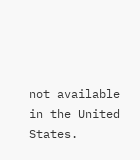not available in the United States.